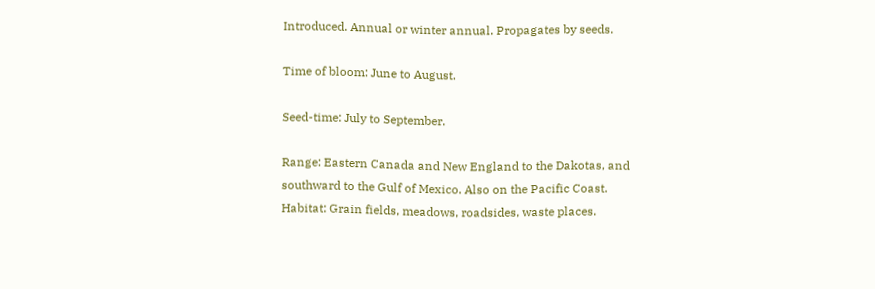Introduced. Annual or winter annual. Propagates by seeds.

Time of bloom: June to August.

Seed-time: July to September.

Range: Eastern Canada and New England to the Dakotas, and southward to the Gulf of Mexico. Also on the Pacific Coast. Habitat: Grain fields, meadows, roadsides, waste places.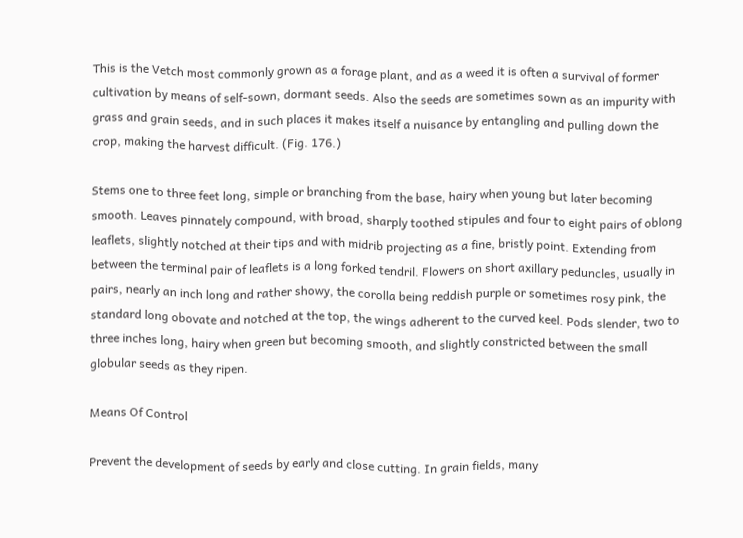This is the Vetch most commonly grown as a forage plant, and as a weed it is often a survival of former cultivation by means of self-sown, dormant seeds. Also the seeds are sometimes sown as an impurity with grass and grain seeds, and in such places it makes itself a nuisance by entangling and pulling down the crop, making the harvest difficult. (Fig. 176.)

Stems one to three feet long, simple or branching from the base, hairy when young but later becoming smooth. Leaves pinnately compound, with broad, sharply toothed stipules and four to eight pairs of oblong leaflets, slightly notched at their tips and with midrib projecting as a fine, bristly point. Extending from between the terminal pair of leaflets is a long forked tendril. Flowers on short axillary peduncles, usually in pairs, nearly an inch long and rather showy, the corolla being reddish purple or sometimes rosy pink, the standard long obovate and notched at the top, the wings adherent to the curved keel. Pods slender, two to three inches long, hairy when green but becoming smooth, and slightly constricted between the small globular seeds as they ripen.

Means Of Control

Prevent the development of seeds by early and close cutting. In grain fields, many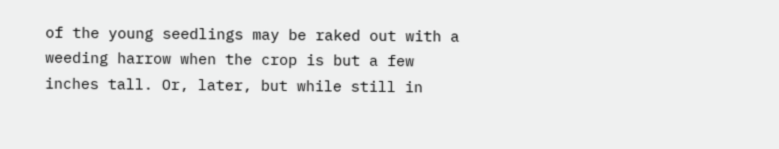of the young seedlings may be raked out with a weeding harrow when the crop is but a few inches tall. Or, later, but while still in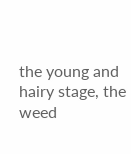the young and hairy stage, the weed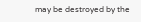may be destroyed by the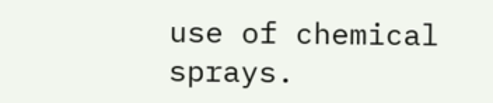use of chemical sprays.